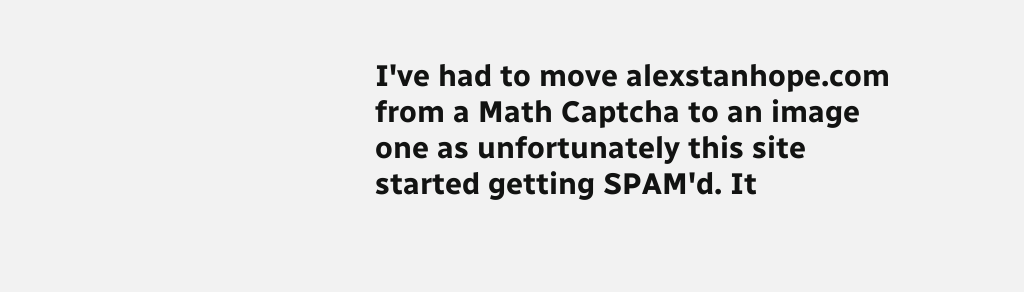I've had to move alexstanhope.com from a Math Captcha to an image one as unfortunately this site started getting SPAM'd. It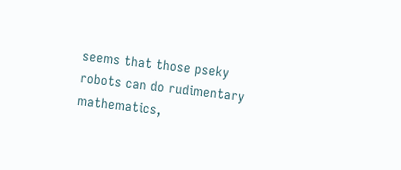seems that those pseky robots can do rudimentary mathematics,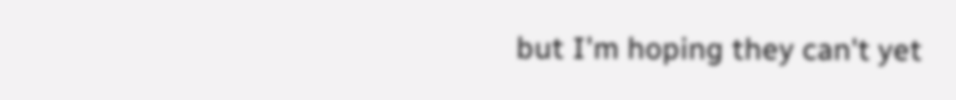but I'm hoping they can't yet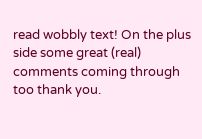read wobbly text! On the plus side some great (real) comments coming through too thank you.